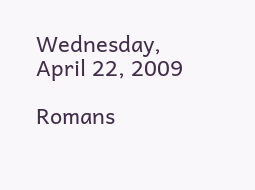Wednesday, April 22, 2009

Romans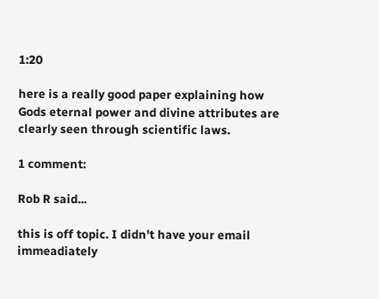1:20

here is a really good paper explaining how Gods eternal power and divine attributes are clearly seen through scientific laws.

1 comment:

Rob R said...

this is off topic. I didn't have your email immeadiately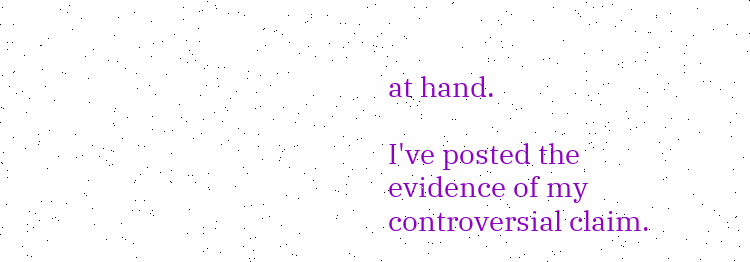at hand.

I've posted the evidence of my controversial claim.